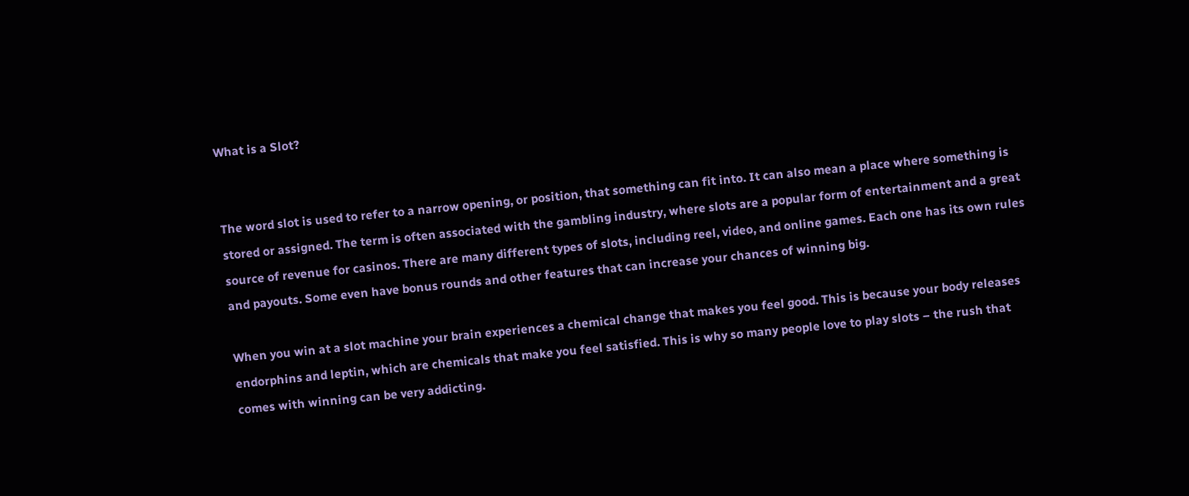What is a Slot?


The word slot is used to refer to a narrow opening, or position, that something can fit into. It can also mean a place where something is stored or assigned. The term is often associated with the gambling industry, where slots are a popular form of entertainment and a great source of revenue for casinos. There are many different types of slots, including reel, video, and online games. Each one has its own rules and payouts. Some even have bonus rounds and other features that can increase your chances of winning big.

When you win at a slot machine your brain experiences a chemical change that makes you feel good. This is because your body releases endorphins and leptin, which are chemicals that make you feel satisfied. This is why so many people love to play slots – the rush that comes with winning can be very addicting.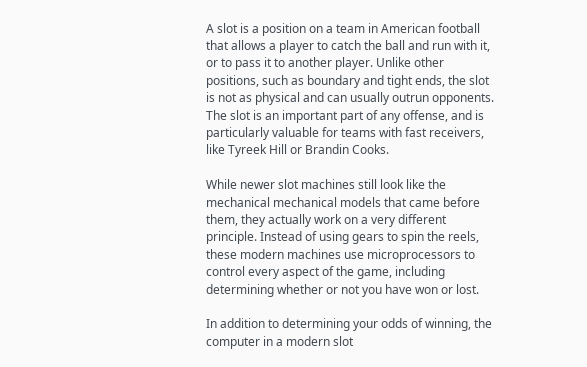A slot is a position on a team in American football that allows a player to catch the ball and run with it, or to pass it to another player. Unlike other positions, such as boundary and tight ends, the slot is not as physical and can usually outrun opponents. The slot is an important part of any offense, and is particularly valuable for teams with fast receivers, like Tyreek Hill or Brandin Cooks.

While newer slot machines still look like the mechanical mechanical models that came before them, they actually work on a very different principle. Instead of using gears to spin the reels, these modern machines use microprocessors to control every aspect of the game, including determining whether or not you have won or lost.

In addition to determining your odds of winning, the computer in a modern slot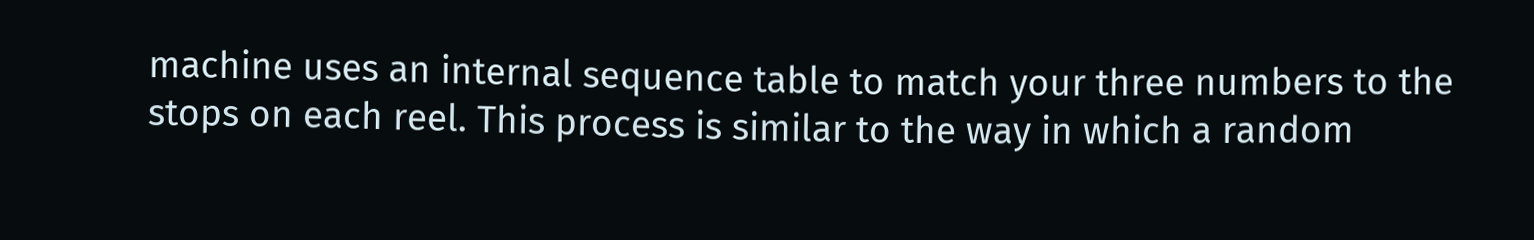machine uses an internal sequence table to match your three numbers to the stops on each reel. This process is similar to the way in which a random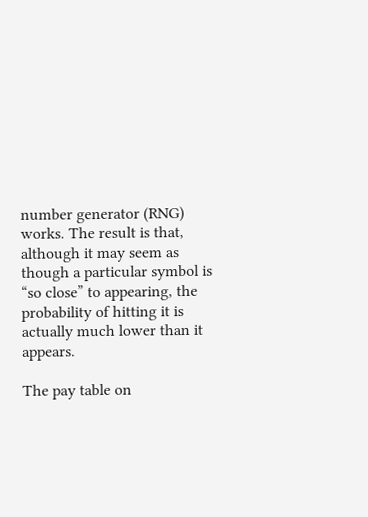number generator (RNG) works. The result is that, although it may seem as though a particular symbol is “so close” to appearing, the probability of hitting it is actually much lower than it appears.

The pay table on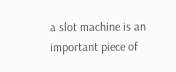a slot machine is an important piece of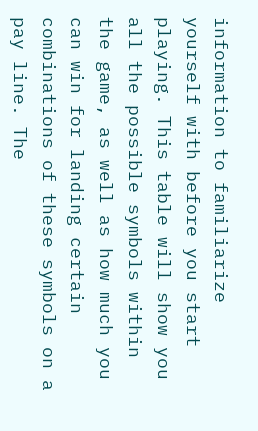information to familiarize yourself with before you start playing. This table will show you all the possible symbols within the game, as well as how much you can win for landing certain combinations of these symbols on a pay line. The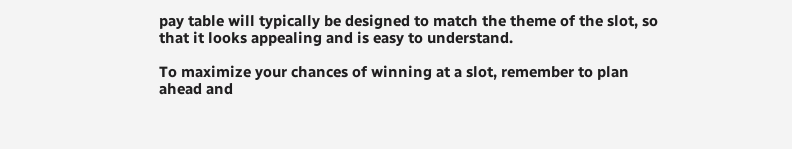pay table will typically be designed to match the theme of the slot, so that it looks appealing and is easy to understand.

To maximize your chances of winning at a slot, remember to plan ahead and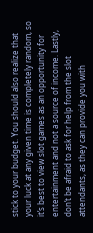stick to your budget. You should also realize that your luck at any given time is completely random, so it’s best to view slot games as an opportunity for entertainment and not a source of income. Lastly, don’t be afraid to ask for help from the slot attendants, as they can provide you with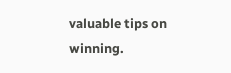valuable tips on winning.